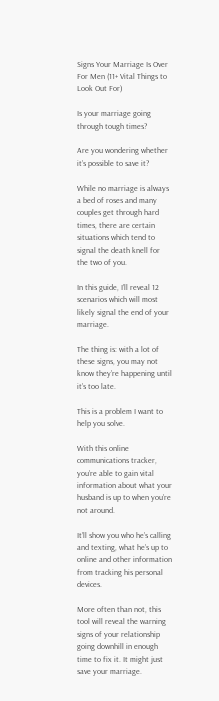Signs Your Marriage Is Over For Men (11+ Vital Things to Look Out For)

Is your marriage going through tough times?

Are you wondering whether it’s possible to save it?

While no marriage is always a bed of roses and many couples get through hard times, there are certain situations which tend to signal the death knell for the two of you.

In this guide, I’ll reveal 12 scenarios which will most likely signal the end of your marriage.

The thing is: with a lot of these signs, you may not know they’re happening until it’s too late.

This is a problem I want to help you solve.

With this online communications tracker, you’re able to gain vital information about what your husband is up to when you’re not around.

It’ll show you who he’s calling and texting, what he’s up to online and other information from tracking his personal devices.

More often than not, this tool will reveal the warning signs of your relationship going downhill in enough time to fix it. It might just save your marriage.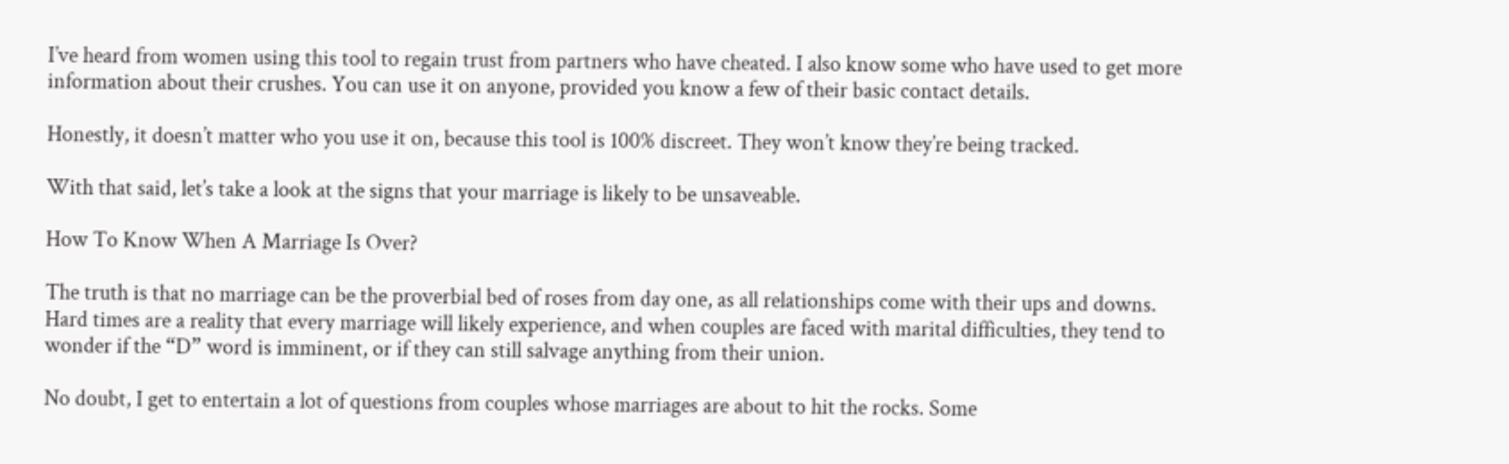I’ve heard from women using this tool to regain trust from partners who have cheated. I also know some who have used to get more information about their crushes. You can use it on anyone, provided you know a few of their basic contact details.

Honestly, it doesn’t matter who you use it on, because this tool is 100% discreet. They won’t know they’re being tracked.

With that said, let’s take a look at the signs that your marriage is likely to be unsaveable.

How To Know When A Marriage Is Over?

The truth is that no marriage can be the proverbial bed of roses from day one, as all relationships come with their ups and downs. Hard times are a reality that every marriage will likely experience, and when couples are faced with marital difficulties, they tend to wonder if the “D” word is imminent, or if they can still salvage anything from their union.

No doubt, I get to entertain a lot of questions from couples whose marriages are about to hit the rocks. Some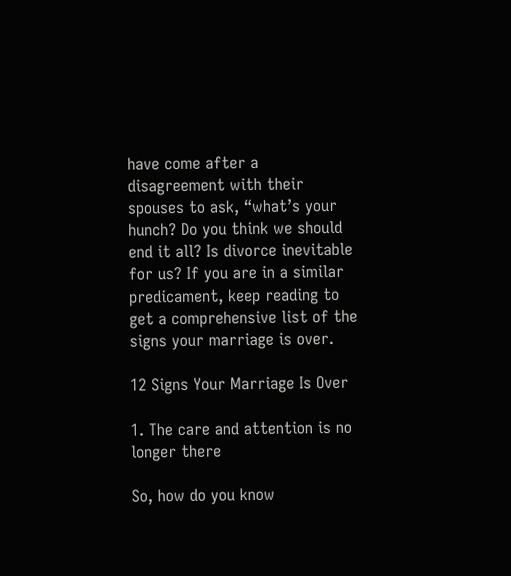have come after a disagreement with their spouses to ask, “what’s your hunch? Do you think we should end it all? Is divorce inevitable for us? If you are in a similar predicament, keep reading to get a comprehensive list of the signs your marriage is over.

12 Signs Your Marriage Is Over

1. The care and attention is no longer there

So, how do you know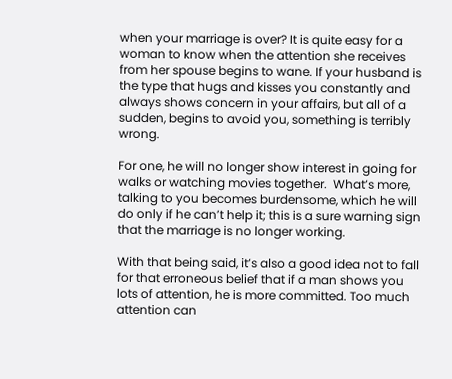when your marriage is over? It is quite easy for a woman to know when the attention she receives from her spouse begins to wane. If your husband is the type that hugs and kisses you constantly and always shows concern in your affairs, but all of a sudden, begins to avoid you, something is terribly wrong.

For one, he will no longer show interest in going for walks or watching movies together.  What’s more, talking to you becomes burdensome, which he will do only if he can’t help it; this is a sure warning sign that the marriage is no longer working.

With that being said, it’s also a good idea not to fall for that erroneous belief that if a man shows you lots of attention, he is more committed. Too much attention can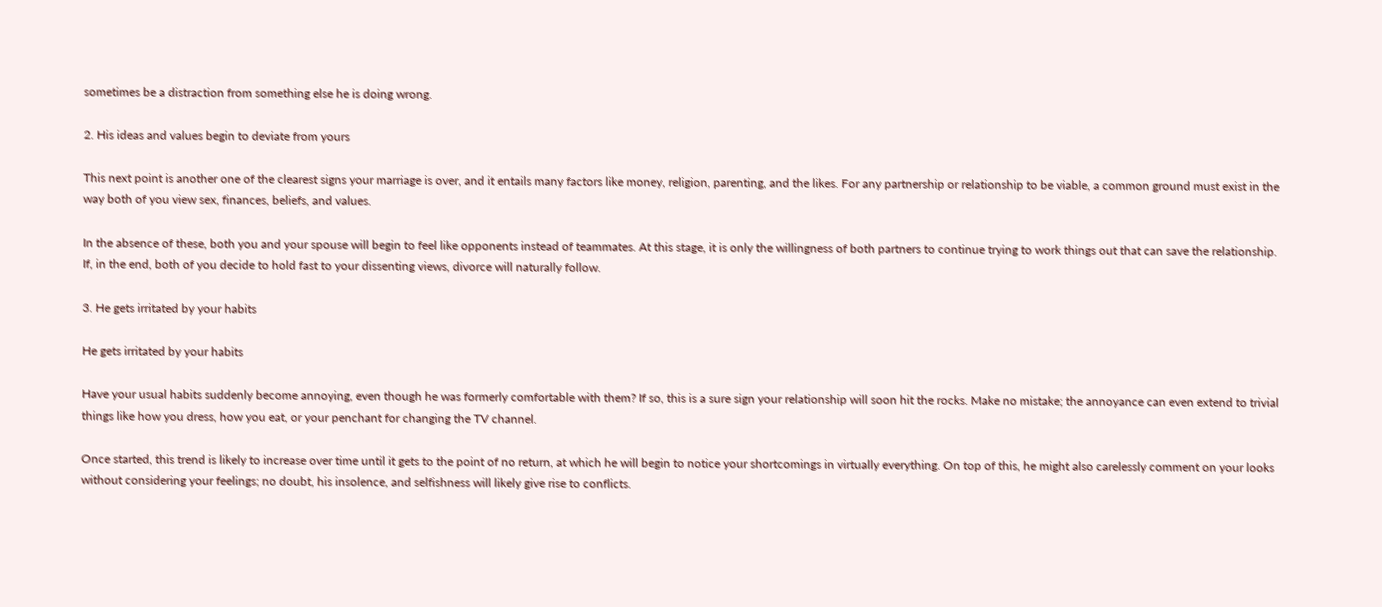sometimes be a distraction from something else he is doing wrong.

2. His ideas and values begin to deviate from yours

This next point is another one of the clearest signs your marriage is over, and it entails many factors like money, religion, parenting, and the likes. For any partnership or relationship to be viable, a common ground must exist in the way both of you view sex, finances, beliefs, and values.

In the absence of these, both you and your spouse will begin to feel like opponents instead of teammates. At this stage, it is only the willingness of both partners to continue trying to work things out that can save the relationship. If, in the end, both of you decide to hold fast to your dissenting views, divorce will naturally follow.

3. He gets irritated by your habits

He gets irritated by your habits

Have your usual habits suddenly become annoying, even though he was formerly comfortable with them? If so, this is a sure sign your relationship will soon hit the rocks. Make no mistake; the annoyance can even extend to trivial things like how you dress, how you eat, or your penchant for changing the TV channel.

Once started, this trend is likely to increase over time until it gets to the point of no return, at which he will begin to notice your shortcomings in virtually everything. On top of this, he might also carelessly comment on your looks without considering your feelings; no doubt, his insolence, and selfishness will likely give rise to conflicts.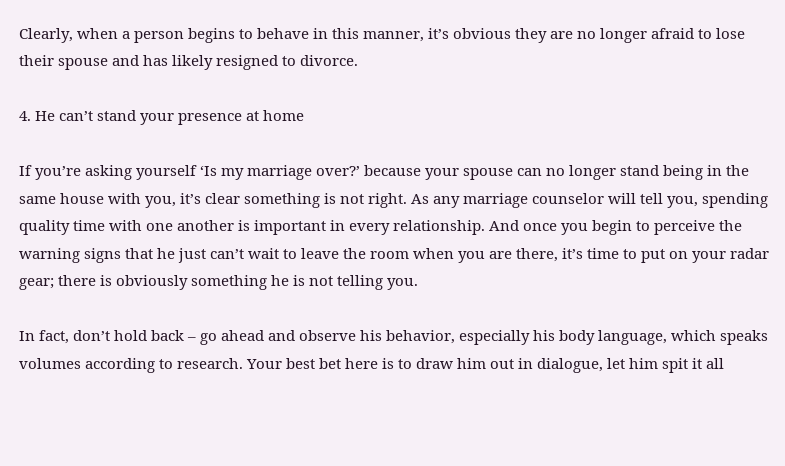Clearly, when a person begins to behave in this manner, it’s obvious they are no longer afraid to lose their spouse and has likely resigned to divorce.

4. He can’t stand your presence at home

If you’re asking yourself ‘Is my marriage over?’ because your spouse can no longer stand being in the same house with you, it’s clear something is not right. As any marriage counselor will tell you, spending quality time with one another is important in every relationship. And once you begin to perceive the warning signs that he just can’t wait to leave the room when you are there, it’s time to put on your radar gear; there is obviously something he is not telling you.

In fact, don’t hold back – go ahead and observe his behavior, especially his body language, which speaks volumes according to research. Your best bet here is to draw him out in dialogue, let him spit it all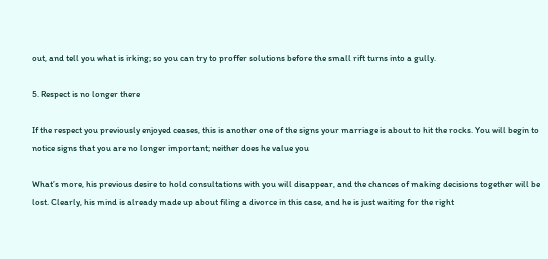out, and tell you what is irking; so you can try to proffer solutions before the small rift turns into a gully.

5. Respect is no longer there

If the respect you previously enjoyed ceases, this is another one of the signs your marriage is about to hit the rocks. You will begin to notice signs that you are no longer important; neither does he value you

What’s more, his previous desire to hold consultations with you will disappear, and the chances of making decisions together will be lost. Clearly, his mind is already made up about filing a divorce in this case, and he is just waiting for the right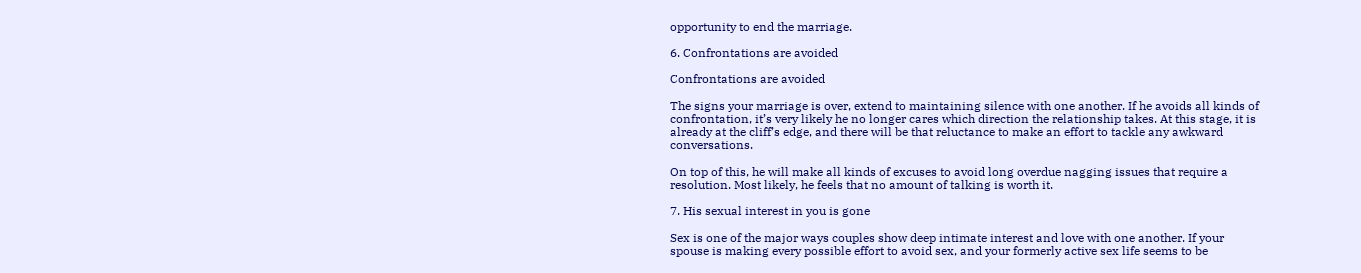opportunity to end the marriage.

6. Confrontations are avoided

Confrontations are avoided

The signs your marriage is over, extend to maintaining silence with one another. If he avoids all kinds of confrontation, it’s very likely he no longer cares which direction the relationship takes. At this stage, it is already at the cliff’s edge, and there will be that reluctance to make an effort to tackle any awkward conversations.

On top of this, he will make all kinds of excuses to avoid long overdue nagging issues that require a resolution. Most likely, he feels that no amount of talking is worth it.

7. His sexual interest in you is gone

Sex is one of the major ways couples show deep intimate interest and love with one another. If your spouse is making every possible effort to avoid sex, and your formerly active sex life seems to be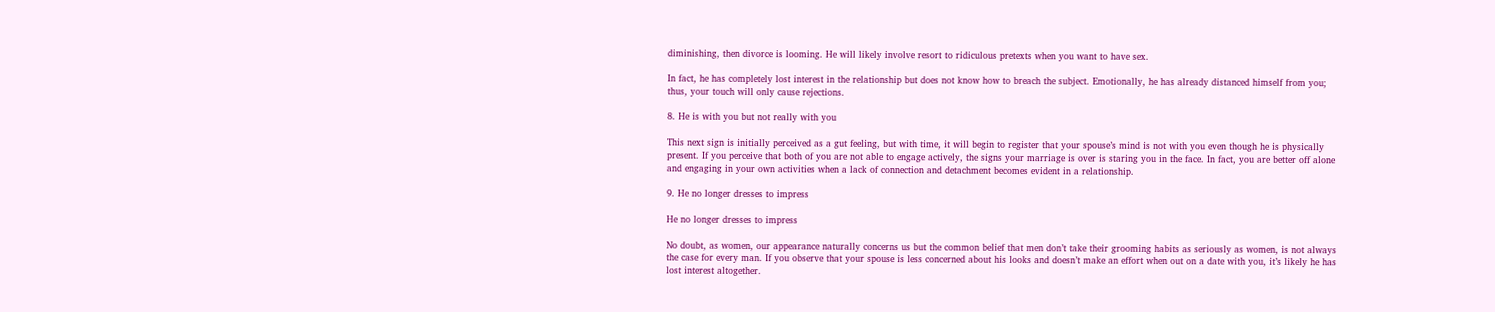diminishing, then divorce is looming. He will likely involve resort to ridiculous pretexts when you want to have sex.

In fact, he has completely lost interest in the relationship but does not know how to breach the subject. Emotionally, he has already distanced himself from you; thus, your touch will only cause rejections.

8. He is with you but not really with you

This next sign is initially perceived as a gut feeling, but with time, it will begin to register that your spouse’s mind is not with you even though he is physically present. If you perceive that both of you are not able to engage actively, the signs your marriage is over is staring you in the face. In fact, you are better off alone and engaging in your own activities when a lack of connection and detachment becomes evident in a relationship.

9. He no longer dresses to impress

He no longer dresses to impress

No doubt, as women, our appearance naturally concerns us but the common belief that men don’t take their grooming habits as seriously as women, is not always the case for every man. If you observe that your spouse is less concerned about his looks and doesn’t make an effort when out on a date with you, it’s likely he has lost interest altogether.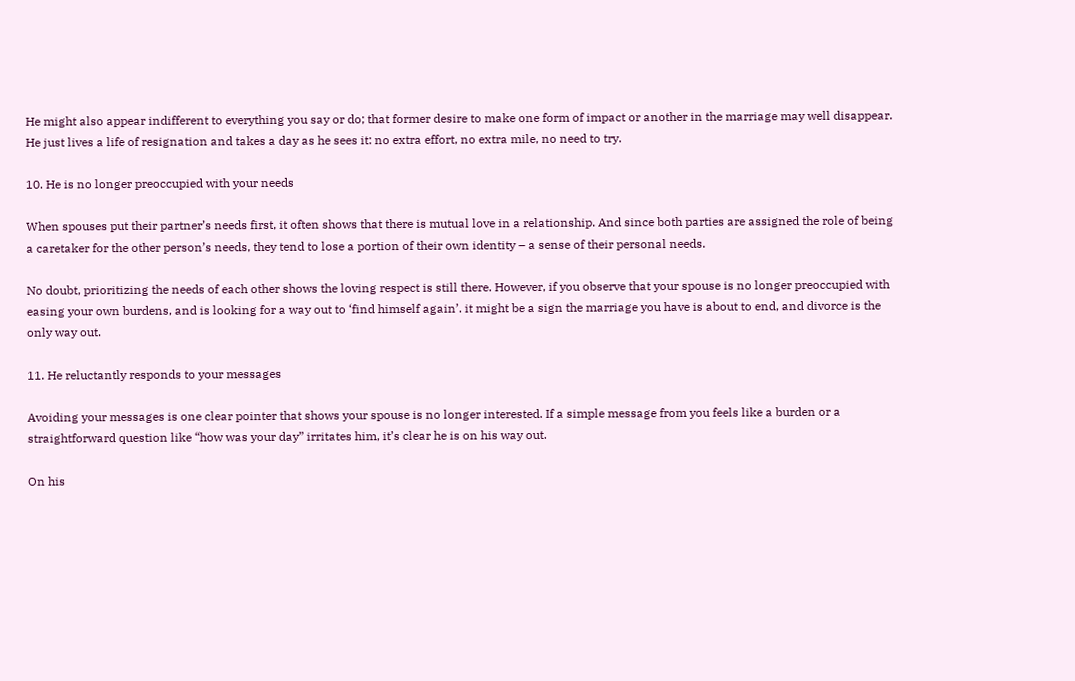He might also appear indifferent to everything you say or do; that former desire to make one form of impact or another in the marriage may well disappear. He just lives a life of resignation and takes a day as he sees it: no extra effort, no extra mile, no need to try.

10. He is no longer preoccupied with your needs

When spouses put their partner’s needs first, it often shows that there is mutual love in a relationship. And since both parties are assigned the role of being a caretaker for the other person’s needs, they tend to lose a portion of their own identity – a sense of their personal needs.

No doubt, prioritizing the needs of each other shows the loving respect is still there. However, if you observe that your spouse is no longer preoccupied with easing your own burdens, and is looking for a way out to ‘find himself again’. it might be a sign the marriage you have is about to end, and divorce is the only way out.

11. He reluctantly responds to your messages

Avoiding your messages is one clear pointer that shows your spouse is no longer interested. If a simple message from you feels like a burden or a straightforward question like “how was your day” irritates him, it’s clear he is on his way out.

On his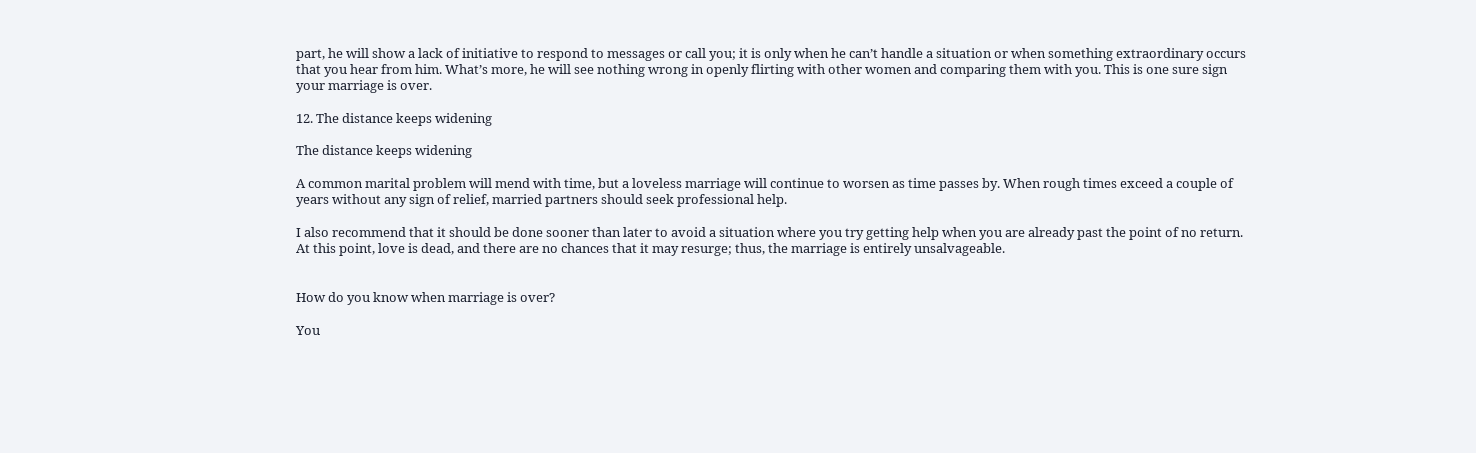part, he will show a lack of initiative to respond to messages or call you; it is only when he can’t handle a situation or when something extraordinary occurs that you hear from him. What’s more, he will see nothing wrong in openly flirting with other women and comparing them with you. This is one sure sign your marriage is over.

12. The distance keeps widening

The distance keeps widening

A common marital problem will mend with time, but a loveless marriage will continue to worsen as time passes by. When rough times exceed a couple of years without any sign of relief, married partners should seek professional help.

I also recommend that it should be done sooner than later to avoid a situation where you try getting help when you are already past the point of no return. At this point, love is dead, and there are no chances that it may resurge; thus, the marriage is entirely unsalvageable.


How do you know when marriage is over?

You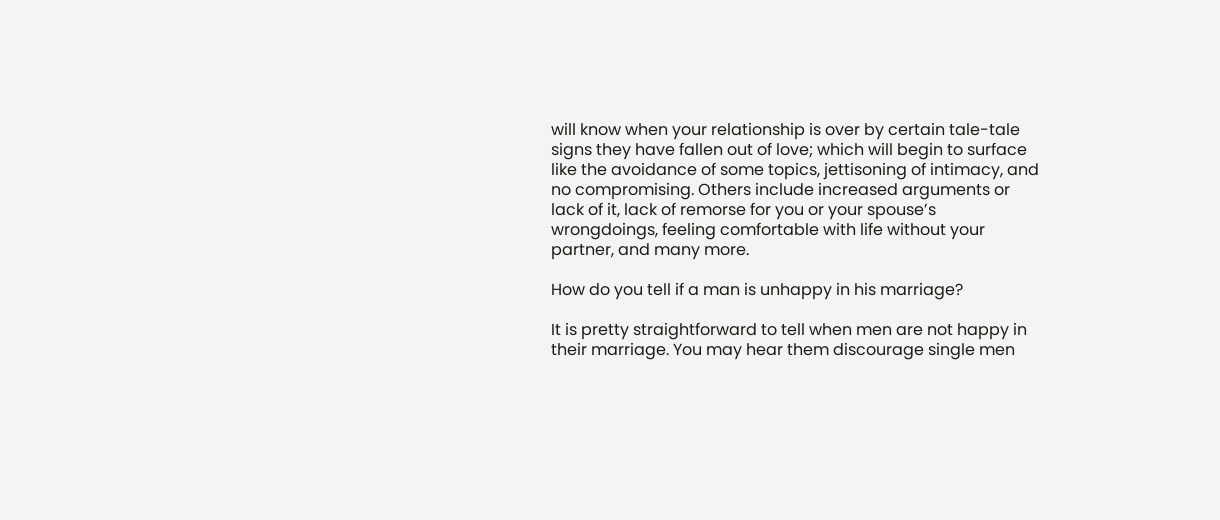will know when your relationship is over by certain tale-tale signs they have fallen out of love; which will begin to surface like the avoidance of some topics, jettisoning of intimacy, and no compromising. Others include increased arguments or lack of it, lack of remorse for you or your spouse’s wrongdoings, feeling comfortable with life without your partner, and many more.

How do you tell if a man is unhappy in his marriage?

It is pretty straightforward to tell when men are not happy in their marriage. You may hear them discourage single men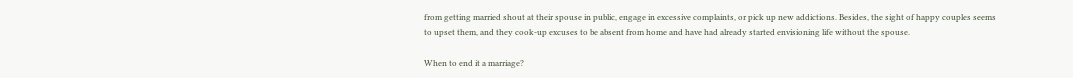from getting married shout at their spouse in public, engage in excessive complaints, or pick up new addictions. Besides, the sight of happy couples seems to upset them, and they cook-up excuses to be absent from home and have had already started envisioning life without the spouse.

When to end it a marriage?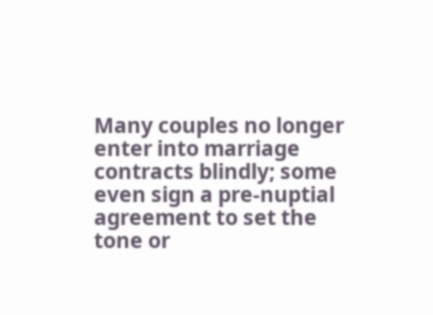Many couples no longer enter into marriage contracts blindly; some even sign a pre-nuptial agreement to set the tone or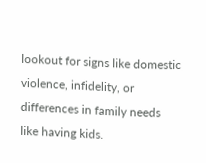lookout for signs like domestic violence, infidelity, or differences in family needs like having kids.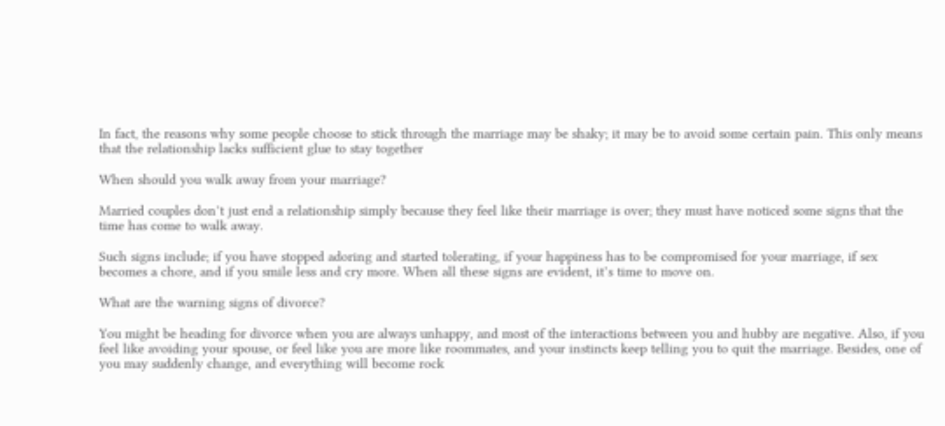In fact, the reasons why some people choose to stick through the marriage may be shaky; it may be to avoid some certain pain. This only means that the relationship lacks sufficient glue to stay together

When should you walk away from your marriage?

Married couples don’t just end a relationship simply because they feel like their marriage is over; they must have noticed some signs that the time has come to walk away.

Such signs include; if you have stopped adoring and started tolerating, if your happiness has to be compromised for your marriage, if sex becomes a chore, and if you smile less and cry more. When all these signs are evident, it’s time to move on.

What are the warning signs of divorce?

You might be heading for divorce when you are always unhappy, and most of the interactions between you and hubby are negative. Also, if you feel like avoiding your spouse, or feel like you are more like roommates, and your instincts keep telling you to quit the marriage. Besides, one of you may suddenly change, and everything will become rock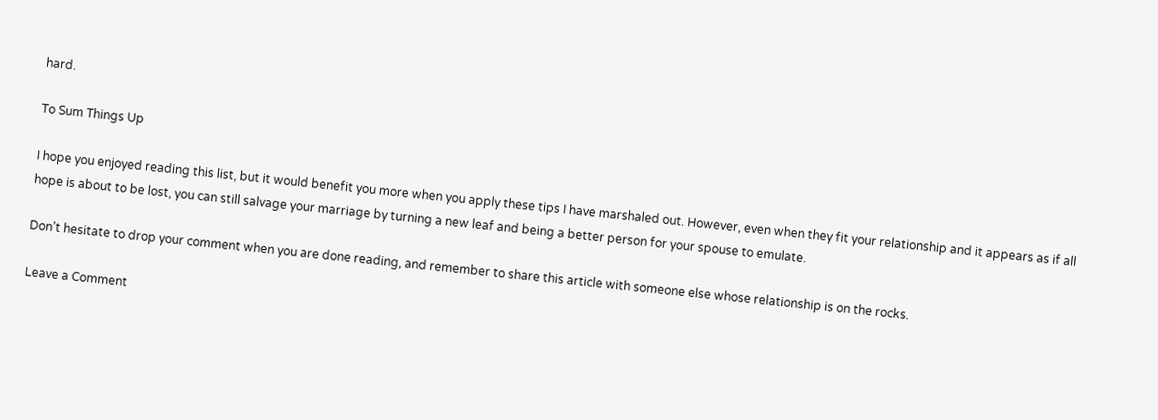hard.

To Sum Things Up

I hope you enjoyed reading this list, but it would benefit you more when you apply these tips I have marshaled out. However, even when they fit your relationship and it appears as if all hope is about to be lost, you can still salvage your marriage by turning a new leaf and being a better person for your spouse to emulate.

Don’t hesitate to drop your comment when you are done reading, and remember to share this article with someone else whose relationship is on the rocks.

Leave a Comment